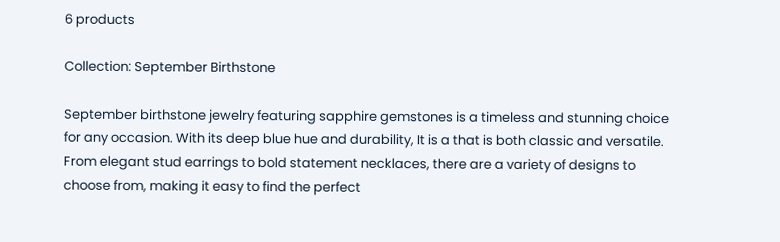6 products

Collection: September Birthstone

September birthstone jewelry featuring sapphire gemstones is a timeless and stunning choice for any occasion. With its deep blue hue and durability, It is a that is both classic and versatile. From elegant stud earrings to bold statement necklaces, there are a variety of designs to choose from, making it easy to find the perfect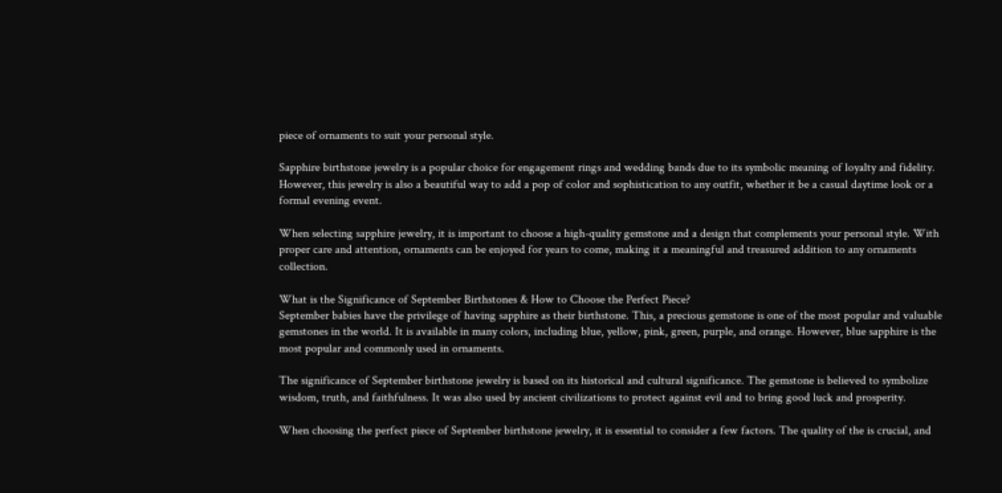piece of ornaments to suit your personal style.

Sapphire birthstone jewelry is a popular choice for engagement rings and wedding bands due to its symbolic meaning of loyalty and fidelity. However, this jewelry is also a beautiful way to add a pop of color and sophistication to any outfit, whether it be a casual daytime look or a formal evening event.

When selecting sapphire jewelry, it is important to choose a high-quality gemstone and a design that complements your personal style. With proper care and attention, ornaments can be enjoyed for years to come, making it a meaningful and treasured addition to any ornaments collection.

What is the Significance of September Birthstones & How to Choose the Perfect Piece?
September babies have the privilege of having sapphire as their birthstone. This, a precious gemstone is one of the most popular and valuable gemstones in the world. It is available in many colors, including blue, yellow, pink, green, purple, and orange. However, blue sapphire is the most popular and commonly used in ornaments.

The significance of September birthstone jewelry is based on its historical and cultural significance. The gemstone is believed to symbolize wisdom, truth, and faithfulness. It was also used by ancient civilizations to protect against evil and to bring good luck and prosperity.

When choosing the perfect piece of September birthstone jewelry, it is essential to consider a few factors. The quality of the is crucial, and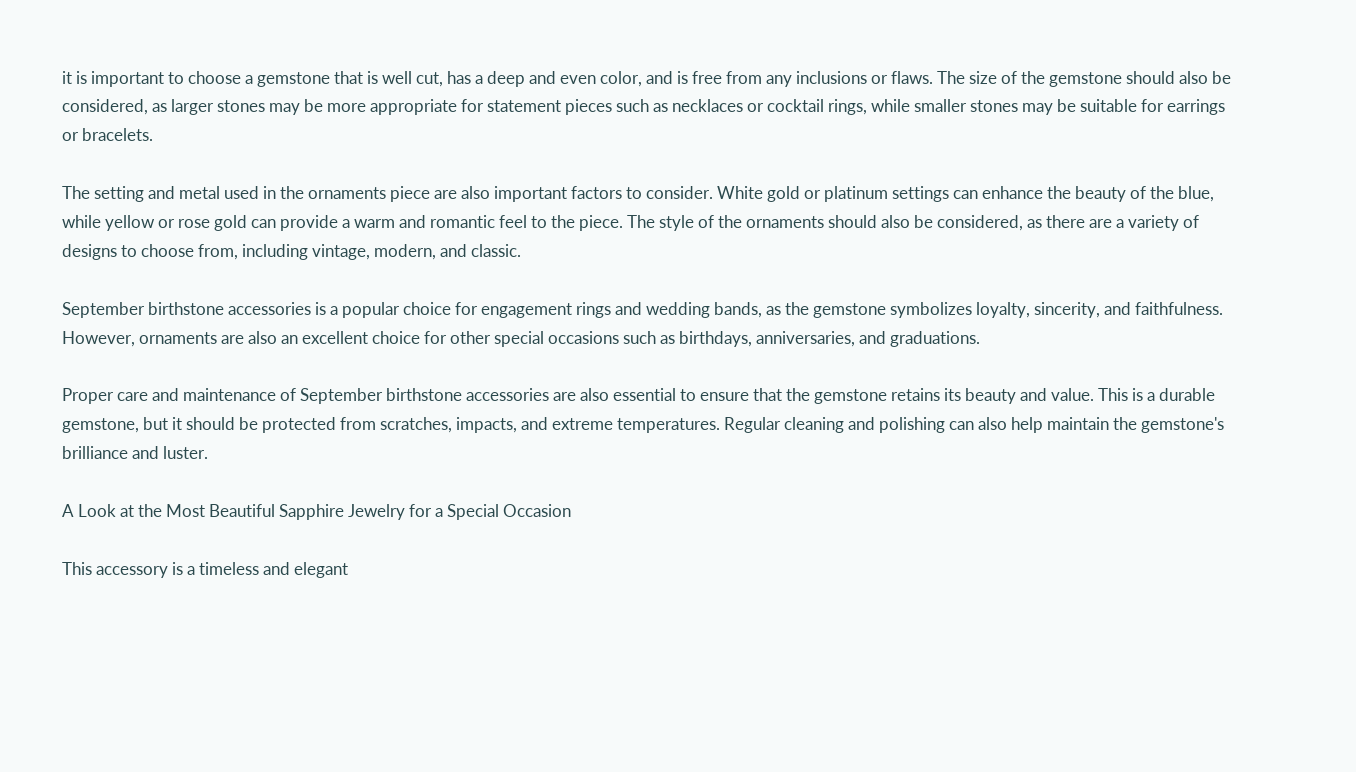it is important to choose a gemstone that is well cut, has a deep and even color, and is free from any inclusions or flaws. The size of the gemstone should also be considered, as larger stones may be more appropriate for statement pieces such as necklaces or cocktail rings, while smaller stones may be suitable for earrings or bracelets.

The setting and metal used in the ornaments piece are also important factors to consider. White gold or platinum settings can enhance the beauty of the blue, while yellow or rose gold can provide a warm and romantic feel to the piece. The style of the ornaments should also be considered, as there are a variety of designs to choose from, including vintage, modern, and classic.

September birthstone accessories is a popular choice for engagement rings and wedding bands, as the gemstone symbolizes loyalty, sincerity, and faithfulness. However, ornaments are also an excellent choice for other special occasions such as birthdays, anniversaries, and graduations.

Proper care and maintenance of September birthstone accessories are also essential to ensure that the gemstone retains its beauty and value. This is a durable gemstone, but it should be protected from scratches, impacts, and extreme temperatures. Regular cleaning and polishing can also help maintain the gemstone's brilliance and luster.

A Look at the Most Beautiful Sapphire Jewelry for a Special Occasion

This accessory is a timeless and elegant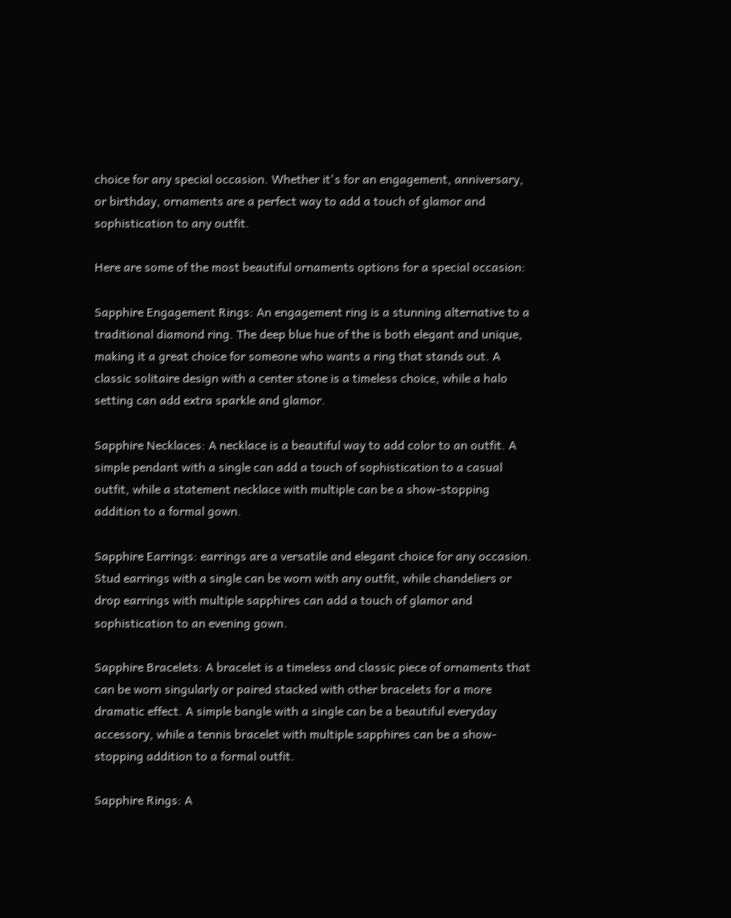choice for any special occasion. Whether it's for an engagement, anniversary, or birthday, ornaments are a perfect way to add a touch of glamor and sophistication to any outfit.

Here are some of the most beautiful ornaments options for a special occasion:

Sapphire Engagement Rings: An engagement ring is a stunning alternative to a traditional diamond ring. The deep blue hue of the is both elegant and unique, making it a great choice for someone who wants a ring that stands out. A classic solitaire design with a center stone is a timeless choice, while a halo setting can add extra sparkle and glamor.

Sapphire Necklaces: A necklace is a beautiful way to add color to an outfit. A simple pendant with a single can add a touch of sophistication to a casual outfit, while a statement necklace with multiple can be a show-stopping addition to a formal gown.

Sapphire Earrings: earrings are a versatile and elegant choice for any occasion. Stud earrings with a single can be worn with any outfit, while chandeliers or drop earrings with multiple sapphires can add a touch of glamor and sophistication to an evening gown.

Sapphire Bracelets: A bracelet is a timeless and classic piece of ornaments that can be worn singularly or paired stacked with other bracelets for a more dramatic effect. A simple bangle with a single can be a beautiful everyday accessory, while a tennis bracelet with multiple sapphires can be a show-stopping addition to a formal outfit.

Sapphire Rings: A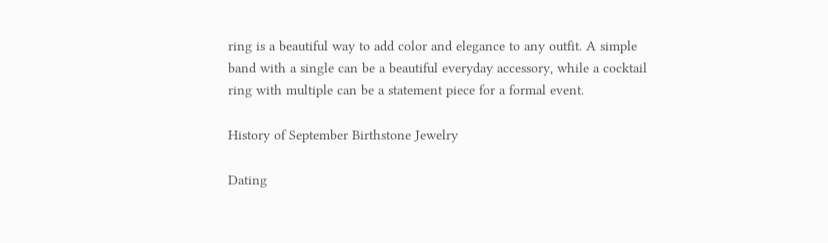ring is a beautiful way to add color and elegance to any outfit. A simple band with a single can be a beautiful everyday accessory, while a cocktail ring with multiple can be a statement piece for a formal event.

History of September Birthstone Jewelry

Dating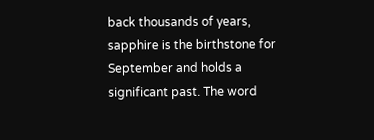back thousands of years, sapphire is the birthstone for September and holds a significant past. The word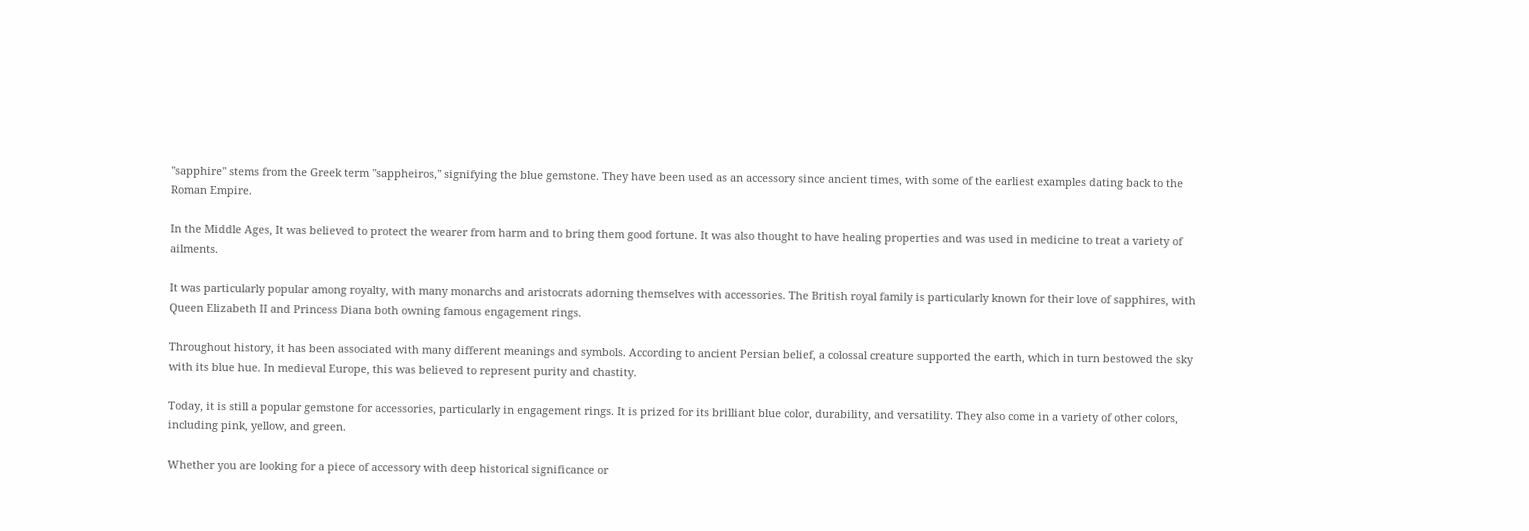"sapphire" stems from the Greek term "sappheiros," signifying the blue gemstone. They have been used as an accessory since ancient times, with some of the earliest examples dating back to the Roman Empire.

In the Middle Ages, It was believed to protect the wearer from harm and to bring them good fortune. It was also thought to have healing properties and was used in medicine to treat a variety of ailments.

It was particularly popular among royalty, with many monarchs and aristocrats adorning themselves with accessories. The British royal family is particularly known for their love of sapphires, with Queen Elizabeth II and Princess Diana both owning famous engagement rings.

Throughout history, it has been associated with many different meanings and symbols. According to ancient Persian belief, a colossal creature supported the earth, which in turn bestowed the sky with its blue hue. In medieval Europe, this was believed to represent purity and chastity.

Today, it is still a popular gemstone for accessories, particularly in engagement rings. It is prized for its brilliant blue color, durability, and versatility. They also come in a variety of other colors, including pink, yellow, and green.

Whether you are looking for a piece of accessory with deep historical significance or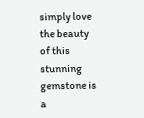simply love the beauty of this stunning gemstone is a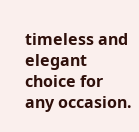timeless and elegant choice for any occasion.